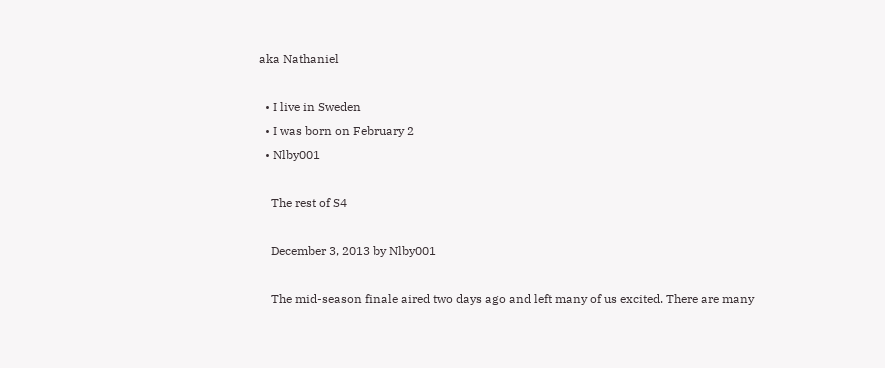aka Nathaniel

  • I live in Sweden
  • I was born on February 2
  • Nlby001

    The rest of S4

    December 3, 2013 by Nlby001

    The mid-season finale aired two days ago and left many of us excited. There are many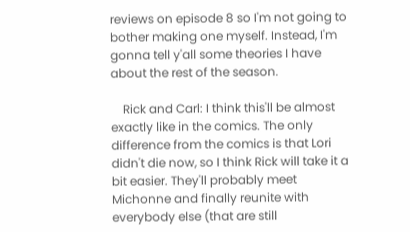reviews on episode 8 so I'm not going to bother making one myself. Instead, I'm gonna tell y'all some theories I have about the rest of the season.

    Rick and Carl: I think this'll be almost exactly like in the comics. The only difference from the comics is that Lori didn't die now, so I think Rick will take it a bit easier. They'll probably meet Michonne and finally reunite with everybody else (that are still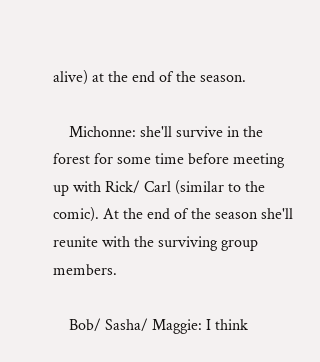alive) at the end of the season.

    Michonne: she'll survive in the forest for some time before meeting up with Rick/ Carl (similar to the comic). At the end of the season she'll reunite with the surviving group members.

    Bob/ Sasha/ Maggie: I think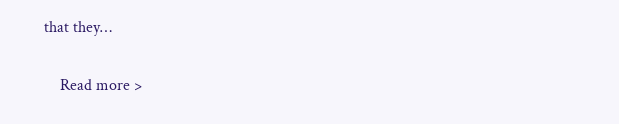that they…

    Read more >